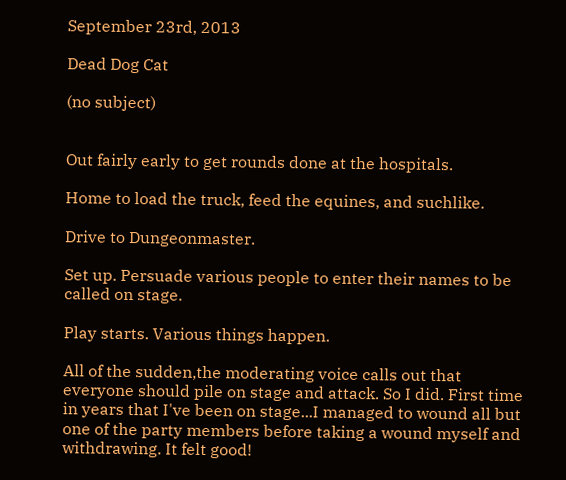September 23rd, 2013

Dead Dog Cat

(no subject)


Out fairly early to get rounds done at the hospitals.

Home to load the truck, feed the equines, and suchlike.

Drive to Dungeonmaster.

Set up. Persuade various people to enter their names to be called on stage.

Play starts. Various things happen.

All of the sudden,the moderating voice calls out that everyone should pile on stage and attack. So I did. First time in years that I've been on stage...I managed to wound all but one of the party members before taking a wound myself and withdrawing. It felt good!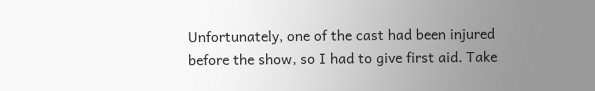Unfortunately, one of the cast had been injured before the show, so I had to give first aid. Take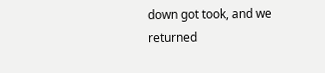down got took, and we returned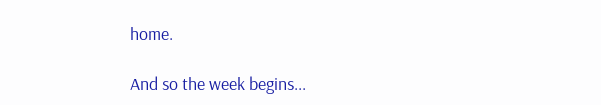home.

And so the week begins...